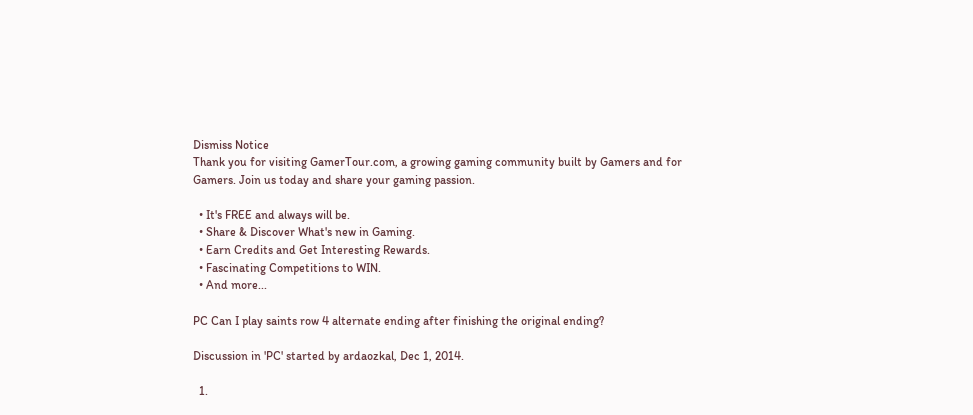Dismiss Notice
Thank you for visiting GamerTour.com, a growing gaming community built by Gamers and for Gamers. Join us today and share your gaming passion.

  • It's FREE and always will be.
  • Share & Discover What's new in Gaming.
  • Earn Credits and Get Interesting Rewards.
  • Fascinating Competitions to WIN.
  • And more...

PC Can I play saints row 4 alternate ending after finishing the original ending?

Discussion in 'PC' started by ardaozkal, Dec 1, 2014.

  1.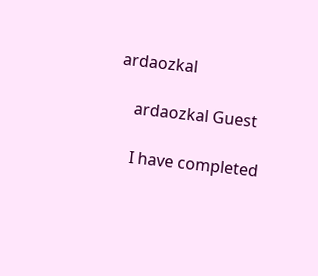ardaozkal

    ardaozkal Guest

    I have completed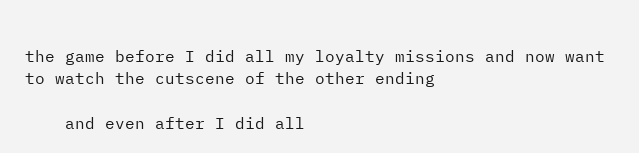the game before I did all my loyalty missions and now want to watch the cutscene of the other ending

    and even after I did all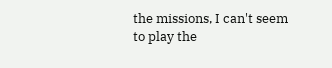the missions, I can't seem to play the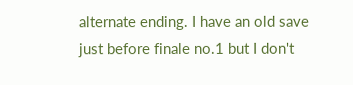alternate ending. I have an old save just before finale no.1 but I don't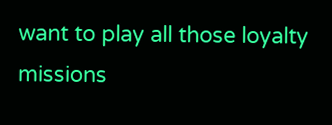want to play all those loyalty missions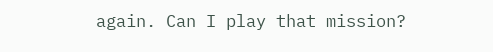again. Can I play that mission?